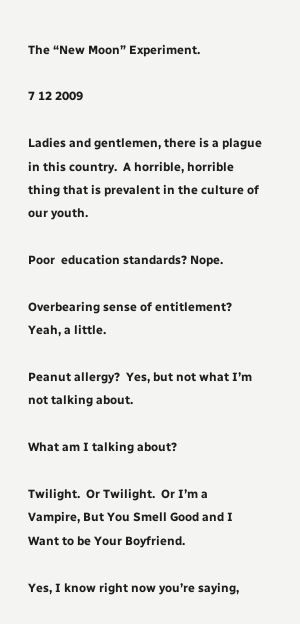The “New Moon” Experiment.

7 12 2009

Ladies and gentlemen, there is a plague in this country.  A horrible, horrible thing that is prevalent in the culture of our youth.

Poor  education standards? Nope.

Overbearing sense of entitlement?  Yeah, a little.

Peanut allergy?  Yes, but not what I’m not talking about.

What am I talking about?

Twilight.  Or Twilight.  Or I’m a Vampire, But You Smell Good and I Want to be Your Boyfriend.

Yes, I know right now you’re saying,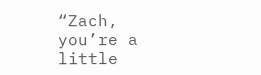“Zach, you’re a little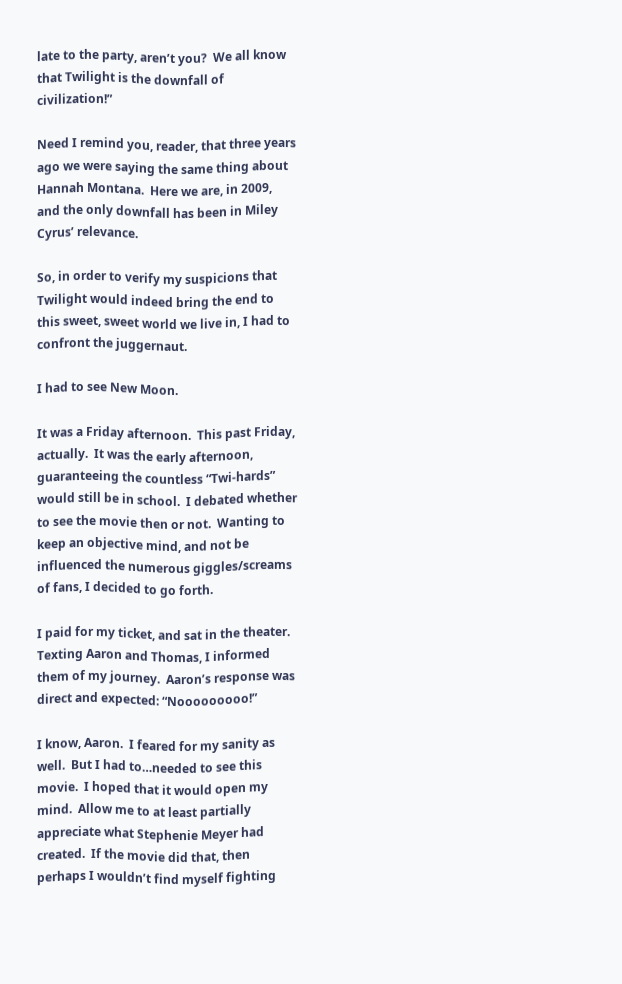late to the party, aren’t you?  We all know that Twilight is the downfall of civilization!”

Need I remind you, reader, that three years ago we were saying the same thing about Hannah Montana.  Here we are, in 2009, and the only downfall has been in Miley Cyrus’ relevance.

So, in order to verify my suspicions that Twilight would indeed bring the end to this sweet, sweet world we live in, I had to confront the juggernaut.

I had to see New Moon.

It was a Friday afternoon.  This past Friday, actually.  It was the early afternoon, guaranteeing the countless “Twi-hards” would still be in school.  I debated whether to see the movie then or not.  Wanting to keep an objective mind, and not be influenced the numerous giggles/screams of fans, I decided to go forth.

I paid for my ticket, and sat in the theater.  Texting Aaron and Thomas, I informed them of my journey.  Aaron’s response was direct and expected: “Nooooooooo!”

I know, Aaron.  I feared for my sanity as well.  But I had to…needed to see this movie.  I hoped that it would open my mind.  Allow me to at least partially appreciate what Stephenie Meyer had created.  If the movie did that, then perhaps I wouldn’t find myself fighting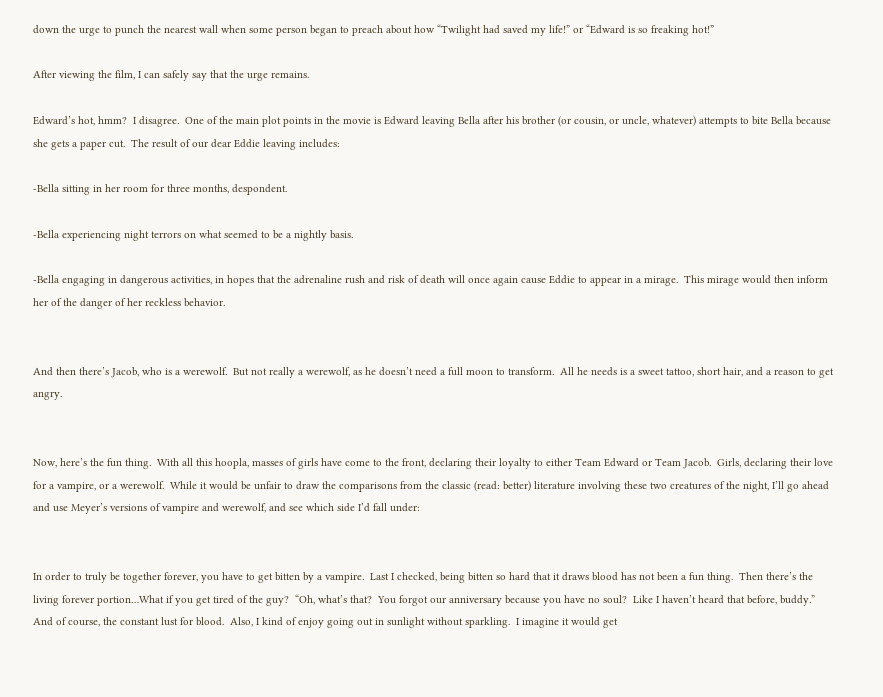down the urge to punch the nearest wall when some person began to preach about how “Twilight had saved my life!” or “Edward is so freaking hot!”

After viewing the film, I can safely say that the urge remains.

Edward’s hot, hmm?  I disagree.  One of the main plot points in the movie is Edward leaving Bella after his brother (or cousin, or uncle, whatever) attempts to bite Bella because she gets a paper cut.  The result of our dear Eddie leaving includes:

-Bella sitting in her room for three months, despondent.

-Bella experiencing night terrors on what seemed to be a nightly basis.

-Bella engaging in dangerous activities, in hopes that the adrenaline rush and risk of death will once again cause Eddie to appear in a mirage.  This mirage would then inform her of the danger of her reckless behavior.


And then there’s Jacob, who is a werewolf.  But not really a werewolf, as he doesn’t need a full moon to transform.  All he needs is a sweet tattoo, short hair, and a reason to get angry.


Now, here’s the fun thing.  With all this hoopla, masses of girls have come to the front, declaring their loyalty to either Team Edward or Team Jacob.  Girls, declaring their love for a vampire, or a werewolf.  While it would be unfair to draw the comparisons from the classic (read: better) literature involving these two creatures of the night, I’ll go ahead and use Meyer’s versions of vampire and werewolf, and see which side I’d fall under:


In order to truly be together forever, you have to get bitten by a vampire.  Last I checked, being bitten so hard that it draws blood has not been a fun thing.  Then there’s the living forever portion…What if you get tired of the guy?  “Oh, what’s that?  You forgot our anniversary because you have no soul?  Like I haven’t heard that before, buddy.”  And of course, the constant lust for blood.  Also, I kind of enjoy going out in sunlight without sparkling.  I imagine it would get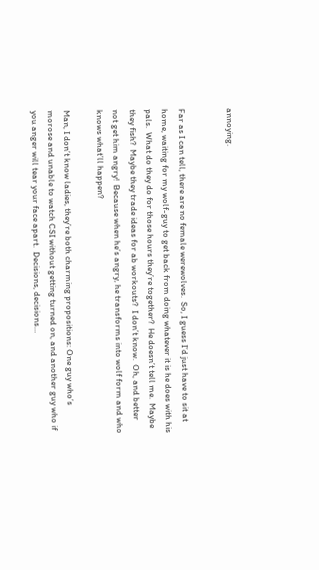annoying.


Far as I can tell, there are no female werewolves.  So, I guess I’d just have to sit at home, waiting for my wolf-guy to get back from doing whatever it is he does with his pals.  What do they do for those hours they’re together?  He doesn’t tell me.  Maybe they fish?  Maybe they trade ideas for ab workouts?  I don’t know.  Oh, and better not get him angry!  Because when he’s angry, he transforms into wolf form and who knows what’ll happen?

Man, I don’t know ladies, they’re both charming propositions: One guy who’s morose and unable to watch CSI without getting turned on, and another guy who if you anger will tear your face apart.  Decisions, decisions…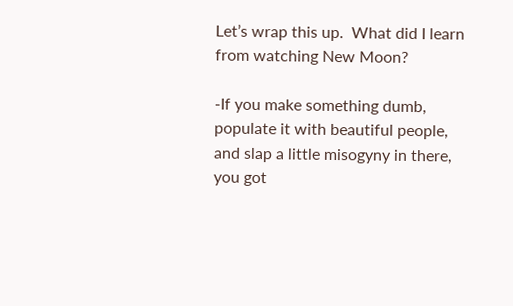Let’s wrap this up.  What did I learn from watching New Moon?

-If you make something dumb, populate it with beautiful people, and slap a little misogyny in there, you got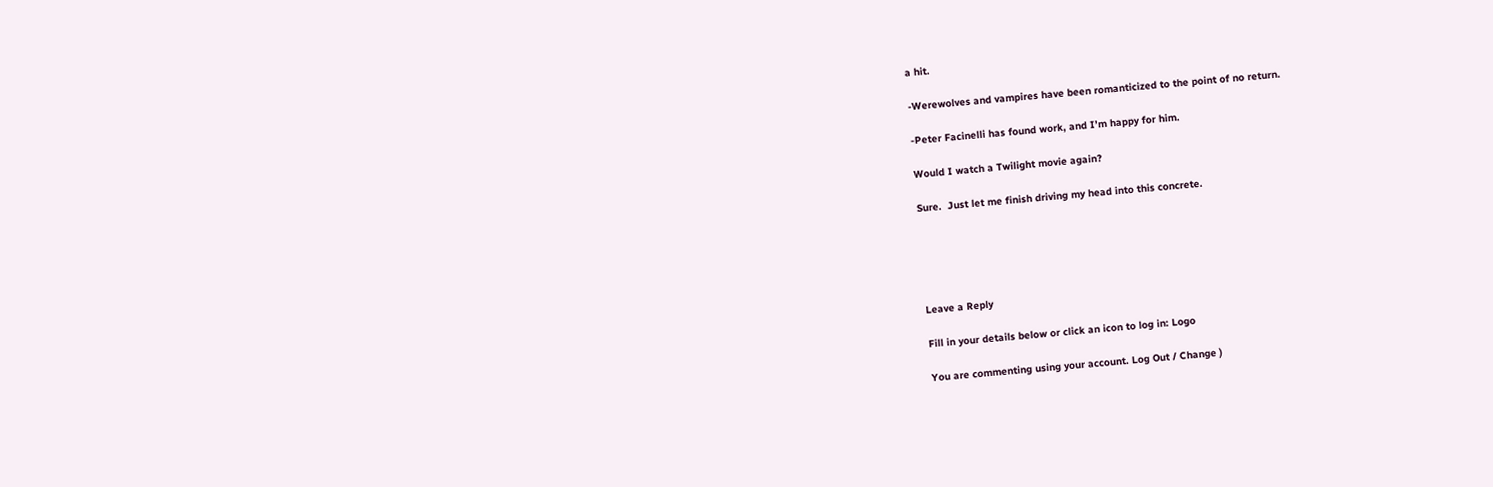a hit.

-Werewolves and vampires have been romanticized to the point of no return.

-Peter Facinelli has found work, and I’m happy for him.

Would I watch a Twilight movie again?

Sure.  Just let me finish driving my head into this concrete.





Leave a Reply

Fill in your details below or click an icon to log in: Logo

You are commenting using your account. Log Out / Change )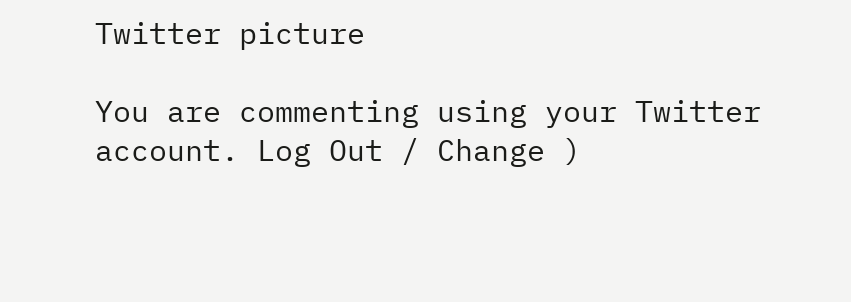Twitter picture

You are commenting using your Twitter account. Log Out / Change )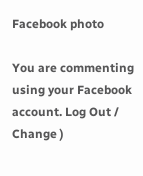Facebook photo

You are commenting using your Facebook account. Log Out / Change )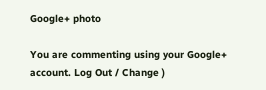Google+ photo

You are commenting using your Google+ account. Log Out / Change )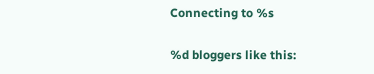Connecting to %s

%d bloggers like this: